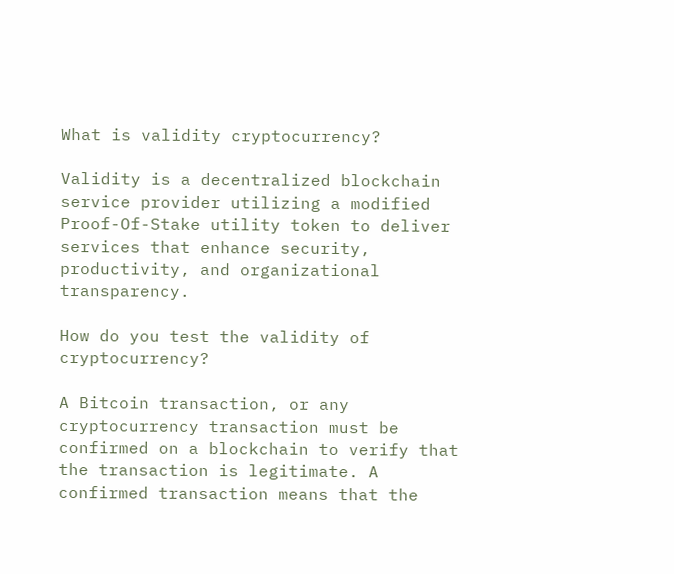What is validity cryptocurrency?

Validity is a decentralized blockchain service provider utilizing a modified Proof-Of-Stake utility token to deliver services that enhance security, productivity, and organizational transparency.

How do you test the validity of cryptocurrency?

A Bitcoin transaction, or any cryptocurrency transaction must be confirmed on a blockchain to verify that the transaction is legitimate. A confirmed transaction means that the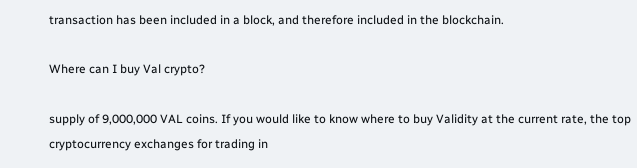transaction has been included in a block, and therefore included in the blockchain.

Where can I buy Val crypto?

supply of 9,000,000 VAL coins. If you would like to know where to buy Validity at the current rate, the top cryptocurrency exchanges for trading in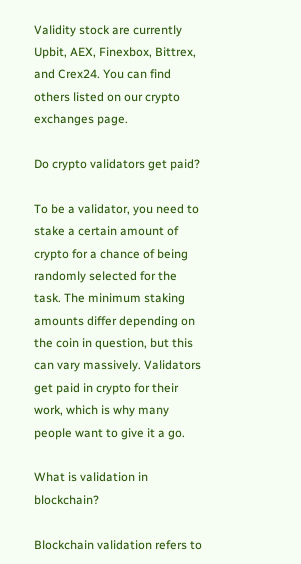Validity stock are currently Upbit, AEX, Finexbox, Bittrex, and Crex24. You can find others listed on our crypto exchanges page.

Do crypto validators get paid?

To be a validator, you need to stake a certain amount of crypto for a chance of being randomly selected for the task. The minimum staking amounts differ depending on the coin in question, but this can vary massively. Validators get paid in crypto for their work, which is why many people want to give it a go.

What is validation in blockchain?

Blockchain validation refers to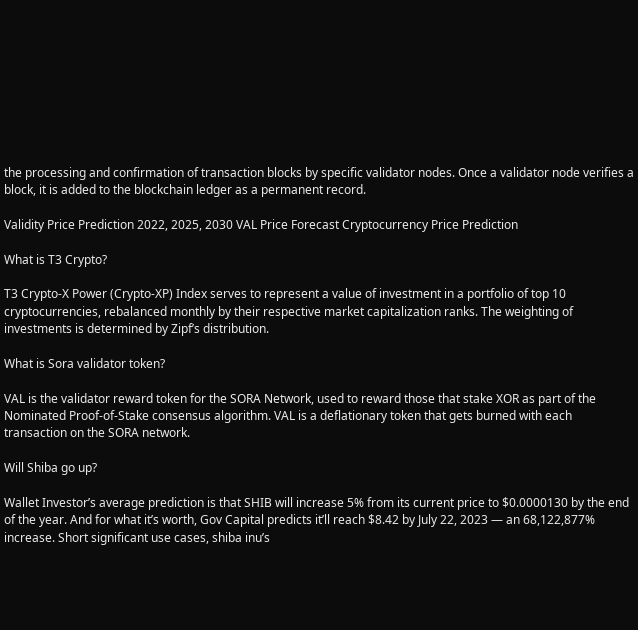the processing and confirmation of transaction blocks by specific validator nodes. Once a validator node verifies a block, it is added to the blockchain ledger as a permanent record.

Validity Price Prediction 2022, 2025, 2030 VAL Price Forecast Cryptocurrency Price Prediction

What is T3 Crypto?

T3 Crypto-X Power (Crypto-XP) Index serves to represent a value of investment in a portfolio of top 10 cryptocurrencies, rebalanced monthly by their respective market capitalization ranks. The weighting of investments is determined by Zipf’s distribution.

What is Sora validator token?

VAL is the validator reward token for the SORA Network, used to reward those that stake XOR as part of the Nominated Proof-of-Stake consensus algorithm. VAL is a deflationary token that gets burned with each transaction on the SORA network.

Will Shiba go up?

Wallet Investor’s average prediction is that SHIB will increase 5% from its current price to $0.0000130 by the end of the year. And for what it’s worth, Gov Capital predicts it’ll reach $8.42 by July 22, 2023 — an 68,122,877% increase. Short significant use cases, shiba inu’s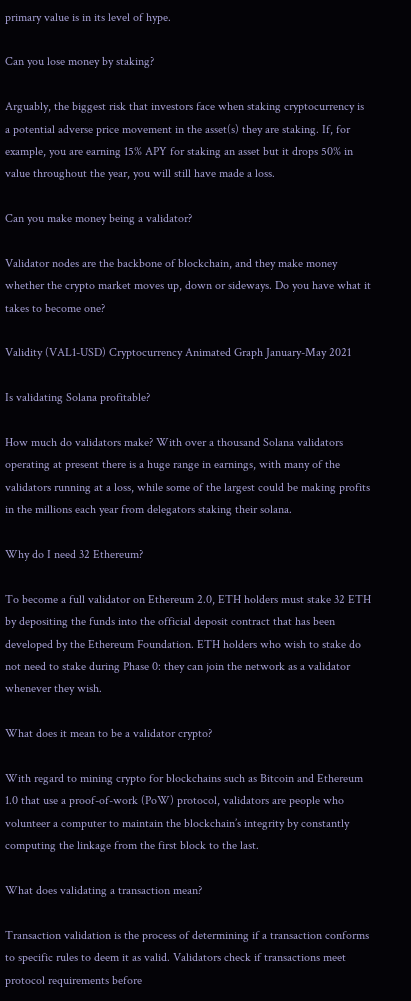primary value is in its level of hype.

Can you lose money by staking?

Arguably, the biggest risk that investors face when staking cryptocurrency is a potential adverse price movement in the asset(s) they are staking. If, for example, you are earning 15% APY for staking an asset but it drops 50% in value throughout the year, you will still have made a loss.

Can you make money being a validator?

Validator nodes are the backbone of blockchain, and they make money whether the crypto market moves up, down or sideways. Do you have what it takes to become one?

Validity (VAL1-USD) Cryptocurrency Animated Graph January-May 2021

Is validating Solana profitable?

How much do validators make? With over a thousand Solana validators operating at present there is a huge range in earnings, with many of the validators running at a loss, while some of the largest could be making profits in the millions each year from delegators staking their solana.

Why do I need 32 Ethereum?

To become a full validator on Ethereum 2.0, ETH holders must stake 32 ETH by depositing the funds into the official deposit contract that has been developed by the Ethereum Foundation. ETH holders who wish to stake do not need to stake during Phase 0: they can join the network as a validator whenever they wish.

What does it mean to be a validator crypto?

With regard to mining crypto for blockchains such as Bitcoin and Ethereum 1.0 that use a proof-of-work (PoW) protocol, validators are people who volunteer a computer to maintain the blockchain’s integrity by constantly computing the linkage from the first block to the last.

What does validating a transaction mean?

Transaction validation is the process of determining if a transaction conforms to specific rules to deem it as valid. Validators check if transactions meet protocol requirements before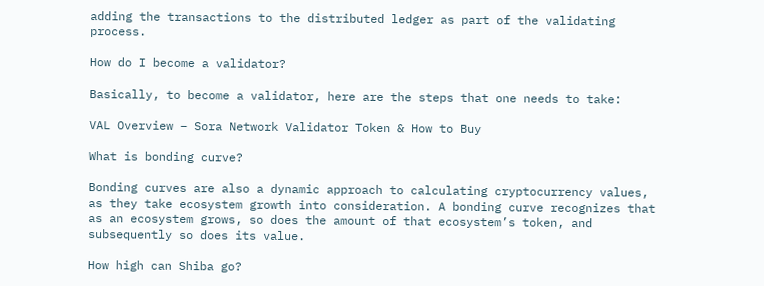adding the transactions to the distributed ledger as part of the validating process.

How do I become a validator?

Basically, to become a validator, here are the steps that one needs to take:

VAL Overview – Sora Network Validator Token & How to Buy

What is bonding curve?

Bonding curves are also a dynamic approach to calculating cryptocurrency values, as they take ecosystem growth into consideration. A bonding curve recognizes that as an ecosystem grows, so does the amount of that ecosystem’s token, and subsequently so does its value.

How high can Shiba go?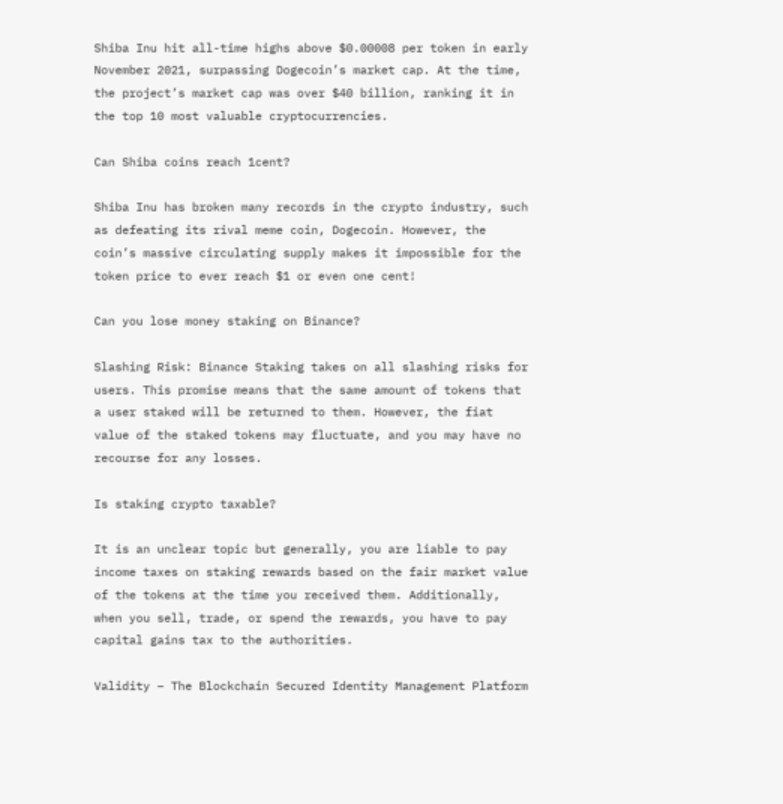Shiba Inu hit all-time highs above $0.00008 per token in early November 2021, surpassing Dogecoin’s market cap. At the time, the project’s market cap was over $40 billion, ranking it in the top 10 most valuable cryptocurrencies.

Can Shiba coins reach 1cent?

Shiba Inu has broken many records in the crypto industry, such as defeating its rival meme coin, Dogecoin. However, the coin’s massive circulating supply makes it impossible for the token price to ever reach $1 or even one cent!

Can you lose money staking on Binance?

Slashing Risk: Binance Staking takes on all slashing risks for users. This promise means that the same amount of tokens that a user staked will be returned to them. However, the fiat value of the staked tokens may fluctuate, and you may have no recourse for any losses.

Is staking crypto taxable?

It is an unclear topic but generally, you are liable to pay income taxes on staking rewards based on the fair market value of the tokens at the time you received them. Additionally, when you sell, trade, or spend the rewards, you have to pay capital gains tax to the authorities.

Validity – The Blockchain Secured Identity Management Platform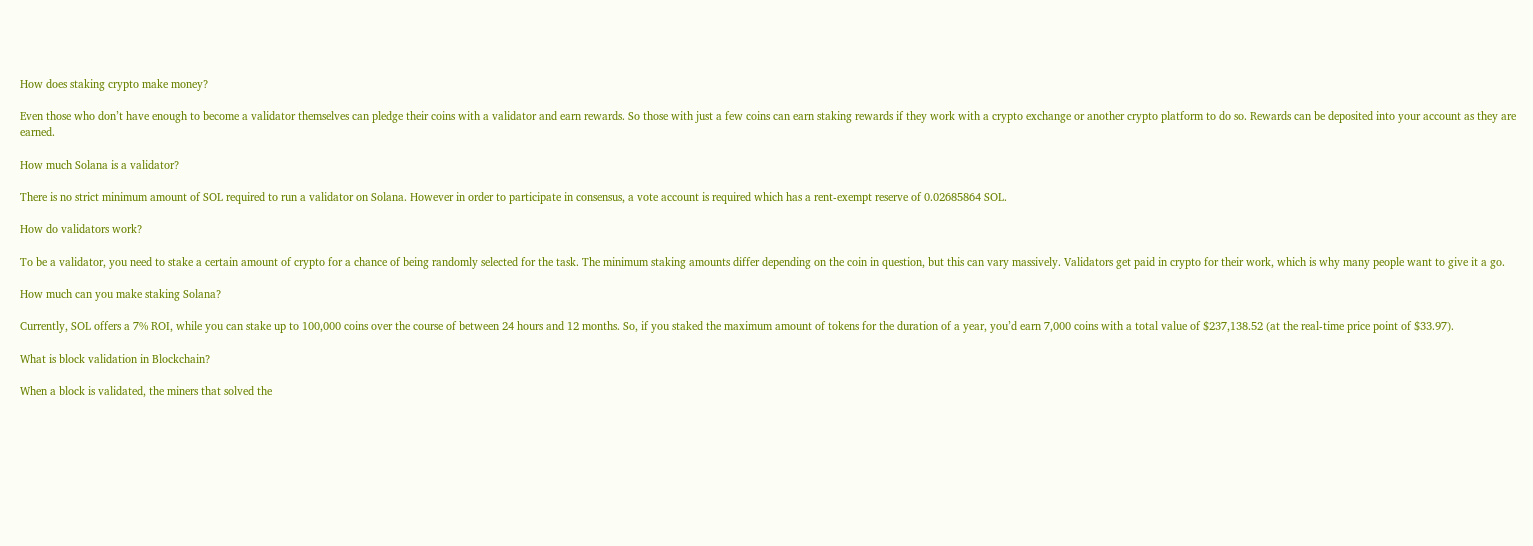How does staking crypto make money?

Even those who don’t have enough to become a validator themselves can pledge their coins with a validator and earn rewards. So those with just a few coins can earn staking rewards if they work with a crypto exchange or another crypto platform to do so. Rewards can be deposited into your account as they are earned.

How much Solana is a validator?

There is no strict minimum amount of SOL required to run a validator on Solana. However in order to participate in consensus, a vote account is required which has a rent-exempt reserve of 0.02685864 SOL.

How do validators work?

To be a validator, you need to stake a certain amount of crypto for a chance of being randomly selected for the task. The minimum staking amounts differ depending on the coin in question, but this can vary massively. Validators get paid in crypto for their work, which is why many people want to give it a go.

How much can you make staking Solana?

Currently, SOL offers a 7% ROI, while you can stake up to 100,000 coins over the course of between 24 hours and 12 months. So, if you staked the maximum amount of tokens for the duration of a year, you’d earn 7,000 coins with a total value of $237,138.52 (at the real-time price point of $33.97).

What is block validation in Blockchain?

When a block is validated, the miners that solved the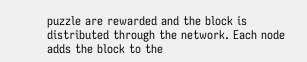puzzle are rewarded and the block is distributed through the network. Each node adds the block to the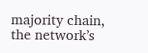majority chain, the network’s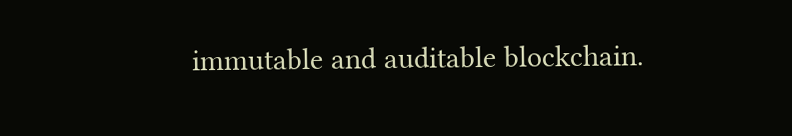immutable and auditable blockchain.